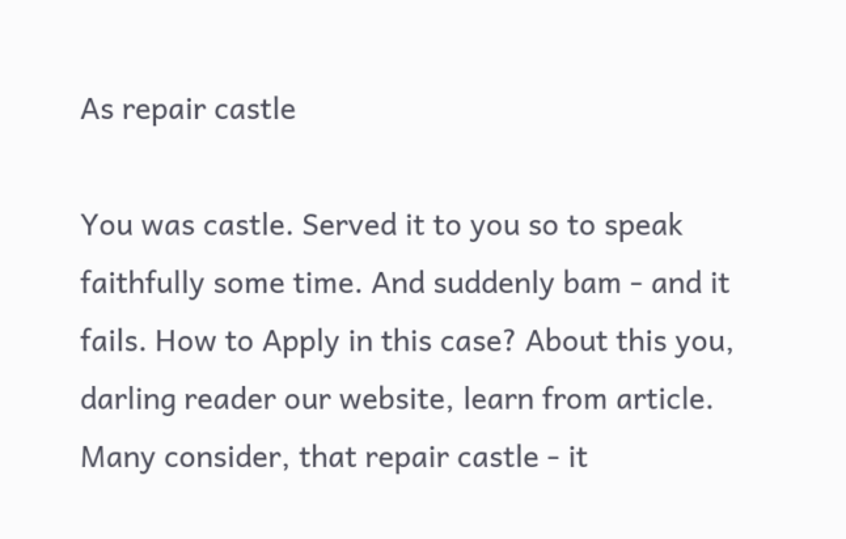As repair castle

You was castle. Served it to you so to speak faithfully some time. And suddenly bam - and it fails. How to Apply in this case? About this you, darling reader our website, learn from article.
Many consider, that repair castle - it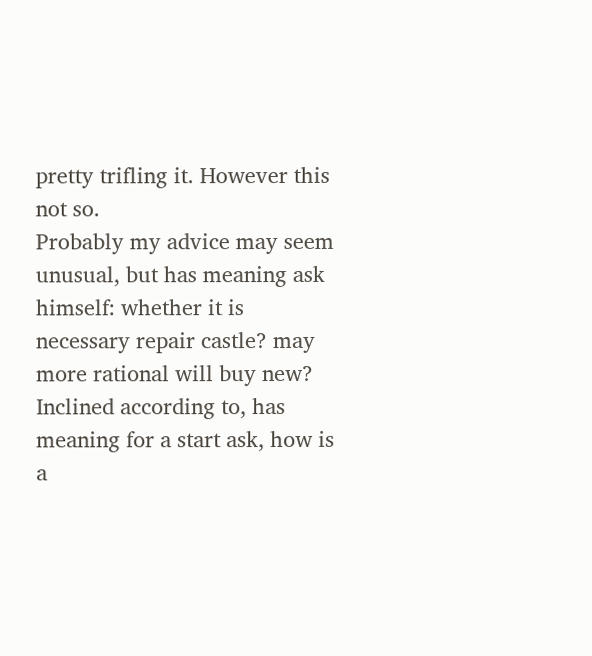pretty trifling it. However this not so.
Probably my advice may seem unusual, but has meaning ask himself: whether it is necessary repair castle? may more rational will buy new? Inclined according to, has meaning for a start ask, how is a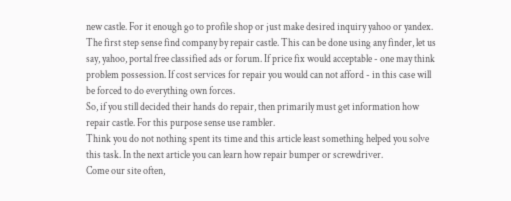new castle. For it enough go to profile shop or just make desired inquiry yahoo or yandex.
The first step sense find company by repair castle. This can be done using any finder, let us say, yahoo, portal free classified ads or forum. If price fix would acceptable - one may think problem possession. If cost services for repair you would can not afford - in this case will be forced to do everything own forces.
So, if you still decided their hands do repair, then primarily must get information how repair castle. For this purpose sense use rambler.
Think you do not nothing spent its time and this article least something helped you solve this task. In the next article you can learn how repair bumper or screwdriver.
Come our site often,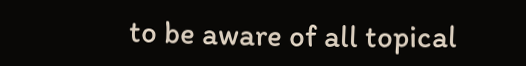to be aware of all topical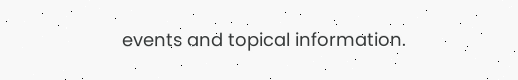events and topical information.